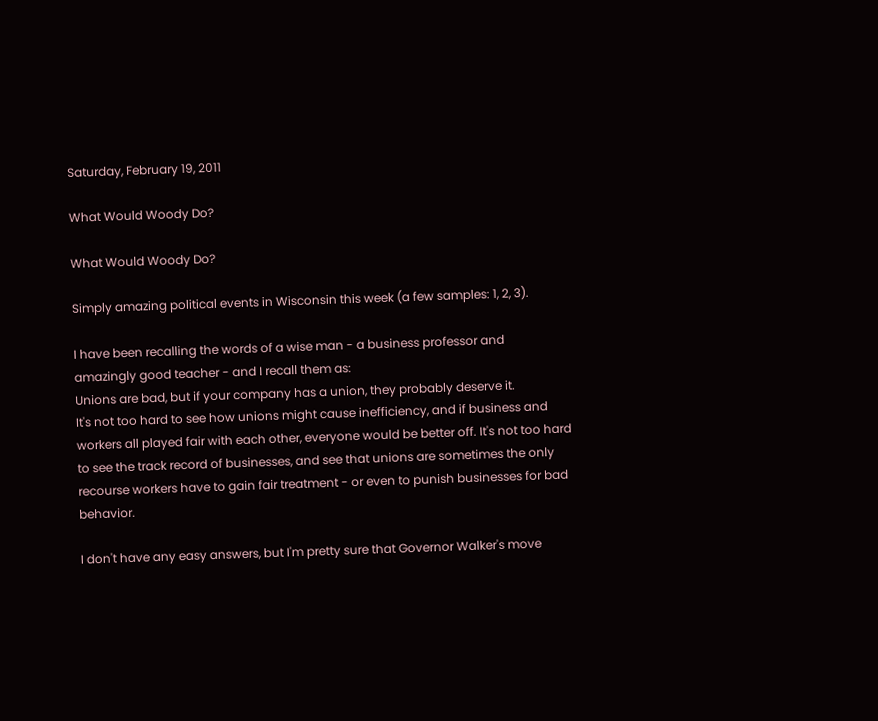Saturday, February 19, 2011

What Would Woody Do?

What Would Woody Do?

Simply amazing political events in Wisconsin this week (a few samples: 1, 2, 3).

I have been recalling the words of a wise man - a business professor and amazingly good teacher - and I recall them as:
Unions are bad, but if your company has a union, they probably deserve it.
It's not too hard to see how unions might cause inefficiency, and if business and workers all played fair with each other, everyone would be better off. It's not too hard to see the track record of businesses, and see that unions are sometimes the only recourse workers have to gain fair treatment - or even to punish businesses for bad behavior.

I don't have any easy answers, but I'm pretty sure that Governor Walker's move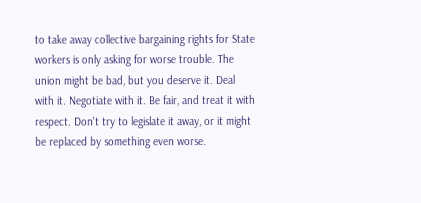to take away collective bargaining rights for State workers is only asking for worse trouble. The union might be bad, but you deserve it. Deal with it. Negotiate with it. Be fair, and treat it with respect. Don't try to legislate it away, or it might be replaced by something even worse.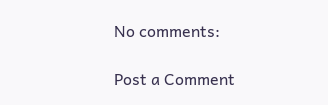No comments:

Post a Comment